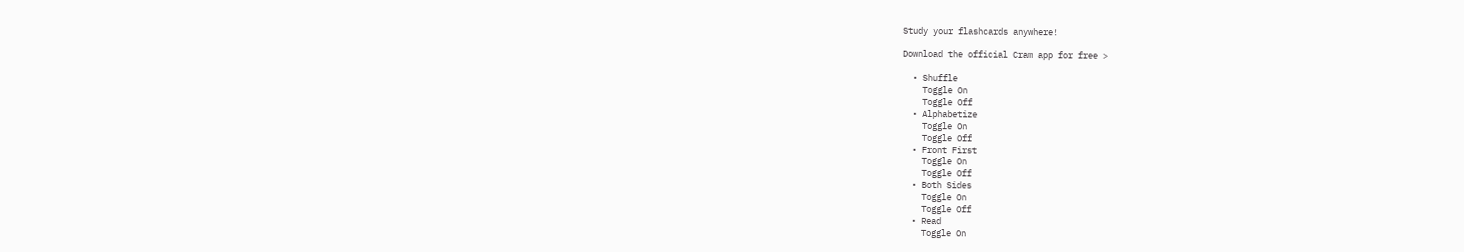Study your flashcards anywhere!

Download the official Cram app for free >

  • Shuffle
    Toggle On
    Toggle Off
  • Alphabetize
    Toggle On
    Toggle Off
  • Front First
    Toggle On
    Toggle Off
  • Both Sides
    Toggle On
    Toggle Off
  • Read
    Toggle On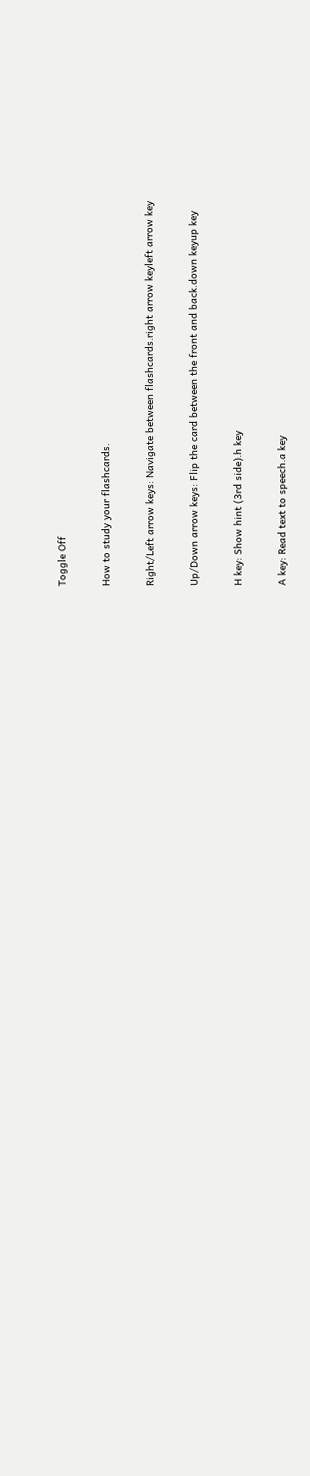Toggle Off

How to study your flashcards.

Right/Left arrow keys: Navigate between flashcards.right arrow keyleft arrow key

Up/Down arrow keys: Flip the card between the front and back.down keyup key

H key: Show hint (3rd side).h key

A key: Read text to speech.a key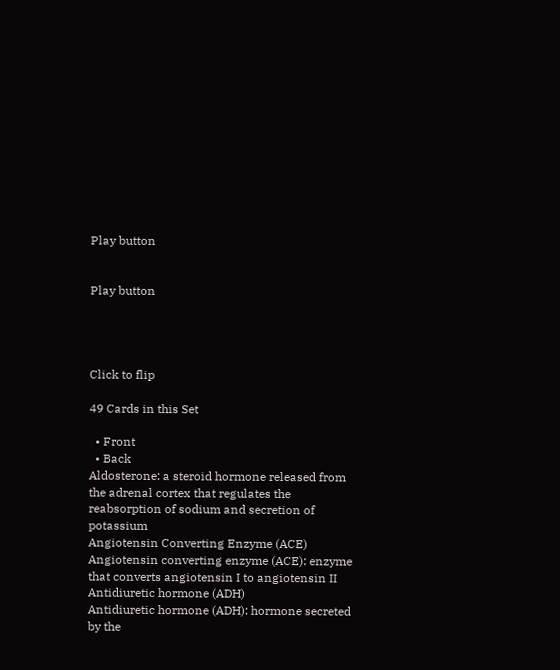Play button


Play button




Click to flip

49 Cards in this Set

  • Front
  • Back
Aldosterone: a steroid hormone released from the adrenal cortex that regulates the reabsorption of sodium and secretion of potassium
Angiotensin Converting Enzyme (ACE)
Angiotensin converting enzyme (ACE): enzyme that converts angiotensin I to angiotensin II
Antidiuretic hormone (ADH)
Antidiuretic hormone (ADH): hormone secreted by the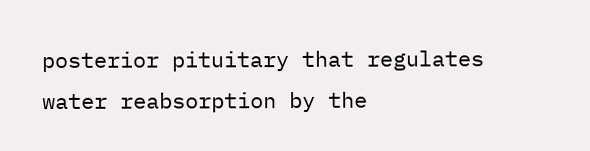posterior pituitary that regulates water reabsorption by the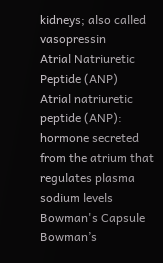kidneys; also called vasopressin
Atrial Natriuretic Peptide (ANP)
Atrial natriuretic peptide (ANP): hormone secreted from the atrium that regulates plasma sodium levels
Bowman's Capsule
Bowman’s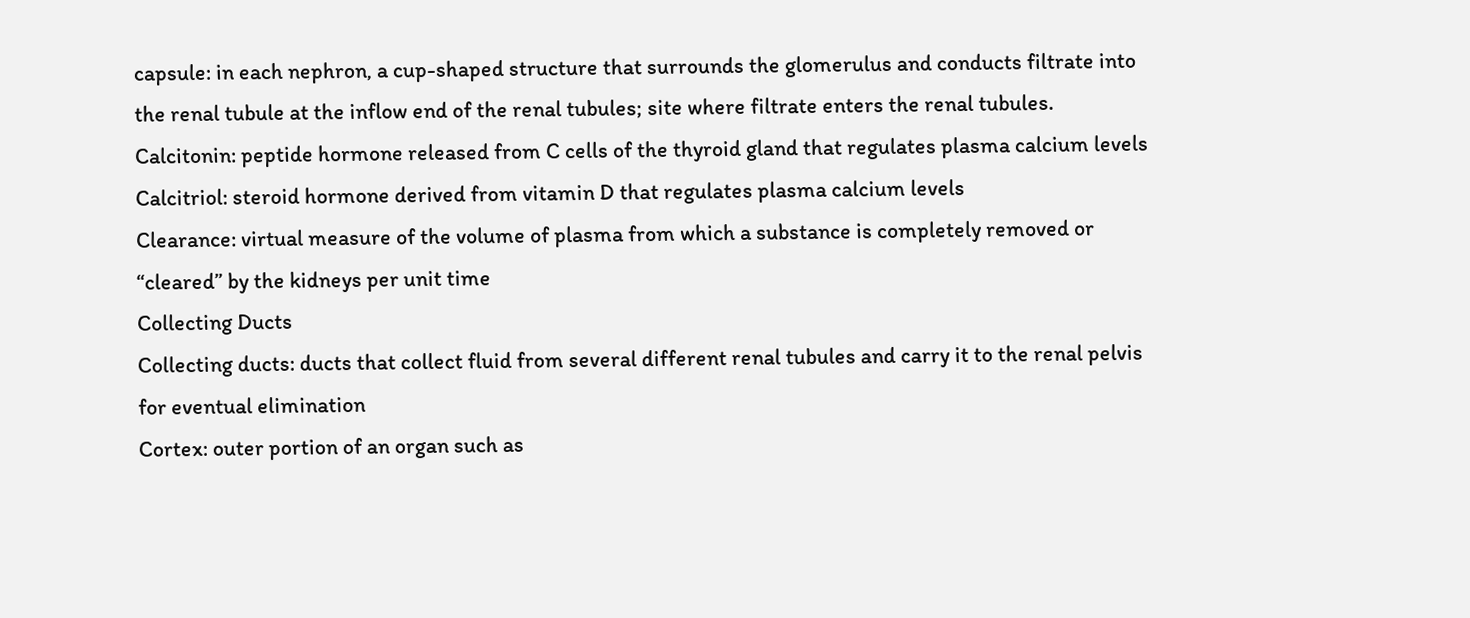capsule: in each nephron, a cup-shaped structure that surrounds the glomerulus and conducts filtrate into the renal tubule at the inflow end of the renal tubules; site where filtrate enters the renal tubules.
Calcitonin: peptide hormone released from C cells of the thyroid gland that regulates plasma calcium levels
Calcitriol: steroid hormone derived from vitamin D that regulates plasma calcium levels
Clearance: virtual measure of the volume of plasma from which a substance is completely removed or “cleared” by the kidneys per unit time
Collecting Ducts
Collecting ducts: ducts that collect fluid from several different renal tubules and carry it to the renal pelvis for eventual elimination
Cortex: outer portion of an organ such as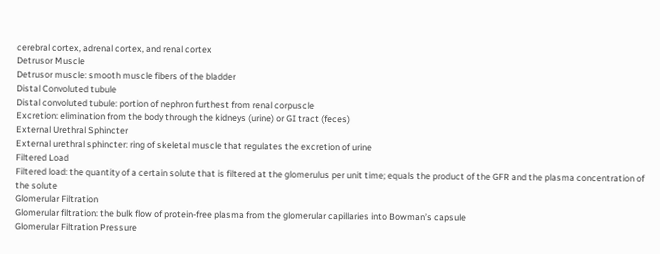cerebral cortex, adrenal cortex, and renal cortex
Detrusor Muscle
Detrusor muscle: smooth muscle fibers of the bladder
Distal Convoluted tubule
Distal convoluted tubule: portion of nephron furthest from renal corpuscle
Excretion: elimination from the body through the kidneys (urine) or GI tract (feces)
External Urethral Sphincter
External urethral sphincter: ring of skeletal muscle that regulates the excretion of urine
Filtered Load
Filtered load: the quantity of a certain solute that is filtered at the glomerulus per unit time; equals the product of the GFR and the plasma concentration of the solute
Glomerular Filtration
Glomerular filtration: the bulk flow of protein-free plasma from the glomerular capillaries into Bowman’s capsule
Glomerular Filtration Pressure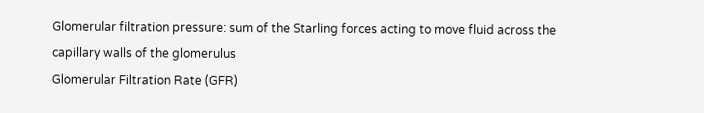Glomerular filtration pressure: sum of the Starling forces acting to move fluid across the capillary walls of the glomerulus
Glomerular Filtration Rate (GFR)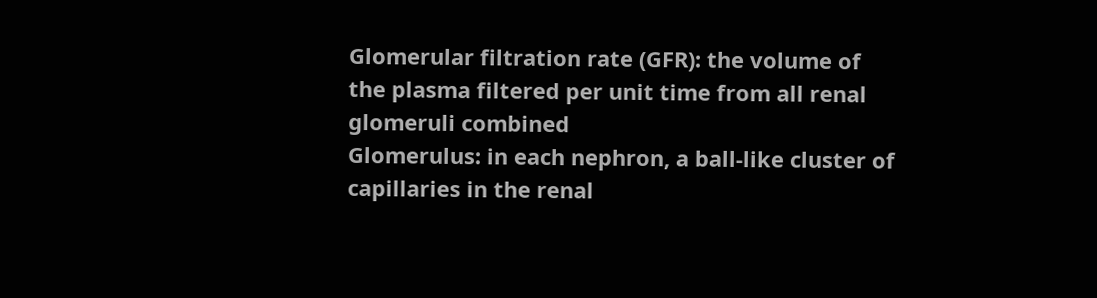Glomerular filtration rate (GFR): the volume of the plasma filtered per unit time from all renal glomeruli combined
Glomerulus: in each nephron, a ball-like cluster of capillaries in the renal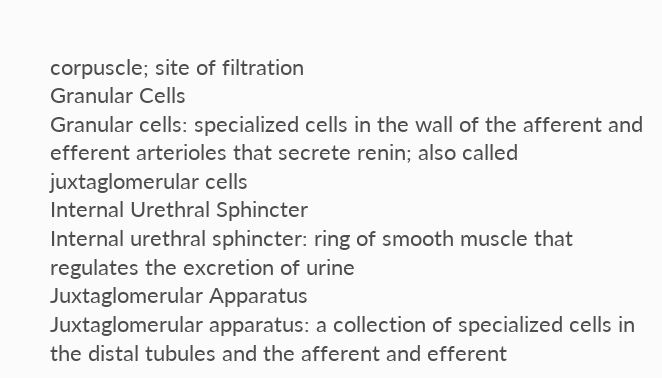corpuscle; site of filtration
Granular Cells
Granular cells: specialized cells in the wall of the afferent and efferent arterioles that secrete renin; also called juxtaglomerular cells
Internal Urethral Sphincter
Internal urethral sphincter: ring of smooth muscle that regulates the excretion of urine
Juxtaglomerular Apparatus
Juxtaglomerular apparatus: a collection of specialized cells in the distal tubules and the afferent and efferent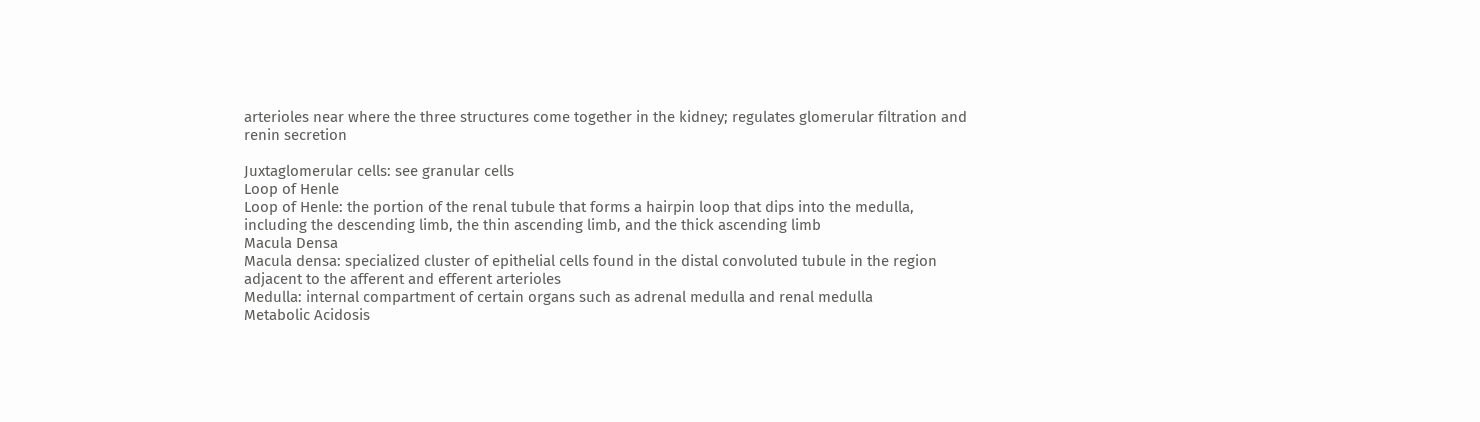arterioles near where the three structures come together in the kidney; regulates glomerular filtration and renin secretion

Juxtaglomerular cells: see granular cells
Loop of Henle
Loop of Henle: the portion of the renal tubule that forms a hairpin loop that dips into the medulla, including the descending limb, the thin ascending limb, and the thick ascending limb
Macula Densa
Macula densa: specialized cluster of epithelial cells found in the distal convoluted tubule in the region adjacent to the afferent and efferent arterioles
Medulla: internal compartment of certain organs such as adrenal medulla and renal medulla
Metabolic Acidosis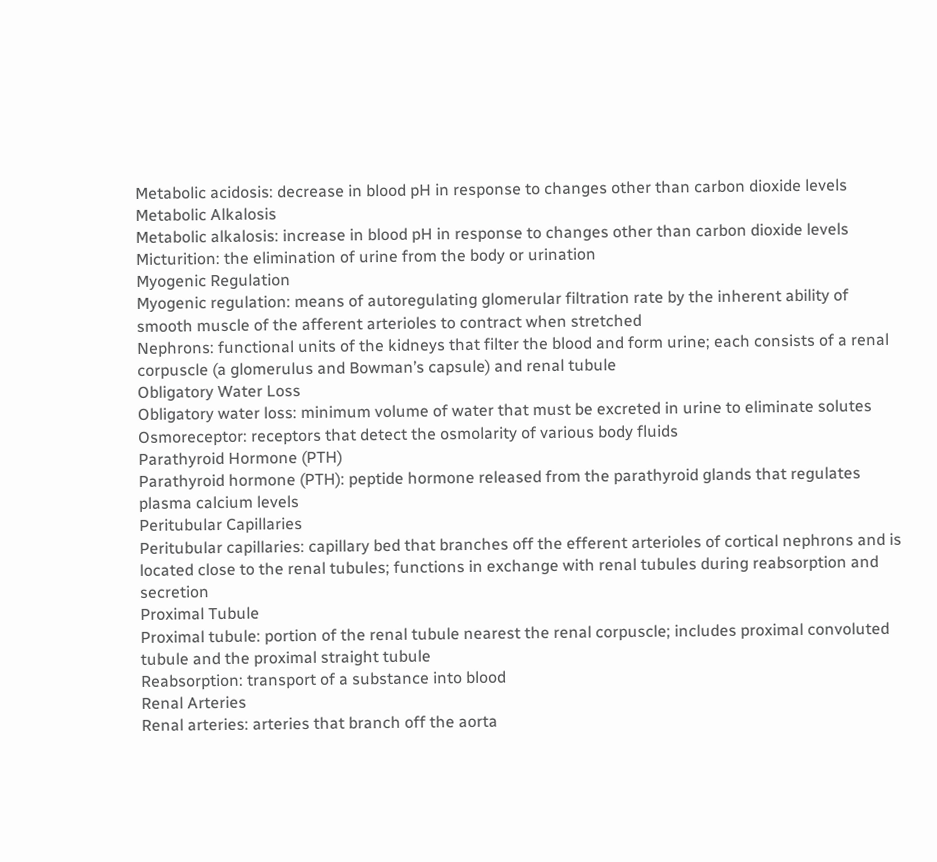Metabolic acidosis: decrease in blood pH in response to changes other than carbon dioxide levels
Metabolic Alkalosis
Metabolic alkalosis: increase in blood pH in response to changes other than carbon dioxide levels
Micturition: the elimination of urine from the body or urination
Myogenic Regulation
Myogenic regulation: means of autoregulating glomerular filtration rate by the inherent ability of smooth muscle of the afferent arterioles to contract when stretched
Nephrons: functional units of the kidneys that filter the blood and form urine; each consists of a renal corpuscle (a glomerulus and Bowman’s capsule) and renal tubule
Obligatory Water Loss
Obligatory water loss: minimum volume of water that must be excreted in urine to eliminate solutes
Osmoreceptor: receptors that detect the osmolarity of various body fluids
Parathyroid Hormone (PTH)
Parathyroid hormone (PTH): peptide hormone released from the parathyroid glands that regulates plasma calcium levels
Peritubular Capillaries
Peritubular capillaries: capillary bed that branches off the efferent arterioles of cortical nephrons and is located close to the renal tubules; functions in exchange with renal tubules during reabsorption and secretion
Proximal Tubule
Proximal tubule: portion of the renal tubule nearest the renal corpuscle; includes proximal convoluted tubule and the proximal straight tubule
Reabsorption: transport of a substance into blood
Renal Arteries
Renal arteries: arteries that branch off the aorta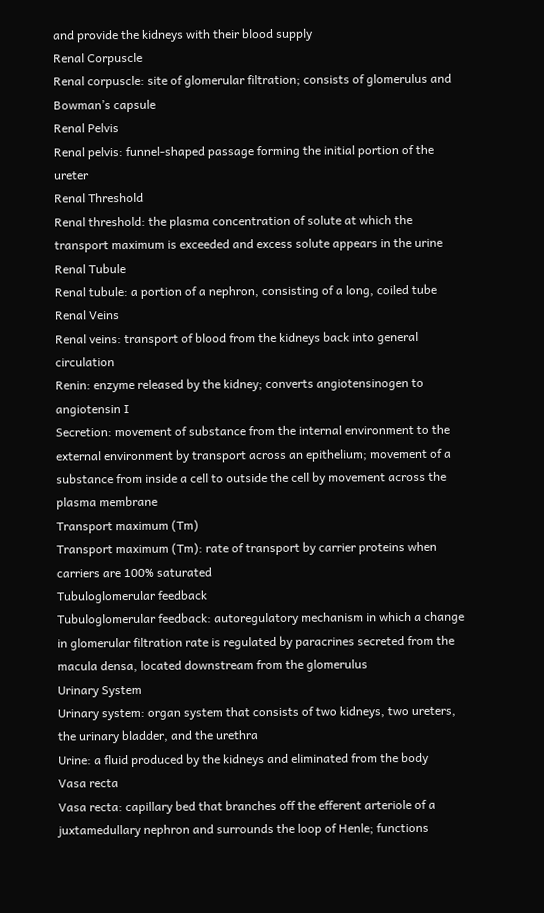and provide the kidneys with their blood supply
Renal Corpuscle
Renal corpuscle: site of glomerular filtration; consists of glomerulus and Bowman’s capsule
Renal Pelvis
Renal pelvis: funnel-shaped passage forming the initial portion of the ureter
Renal Threshold
Renal threshold: the plasma concentration of solute at which the transport maximum is exceeded and excess solute appears in the urine
Renal Tubule
Renal tubule: a portion of a nephron, consisting of a long, coiled tube
Renal Veins
Renal veins: transport of blood from the kidneys back into general circulation
Renin: enzyme released by the kidney; converts angiotensinogen to angiotensin I
Secretion: movement of substance from the internal environment to the external environment by transport across an epithelium; movement of a substance from inside a cell to outside the cell by movement across the plasma membrane
Transport maximum (Tm)
Transport maximum (Tm): rate of transport by carrier proteins when carriers are 100% saturated
Tubuloglomerular feedback
Tubuloglomerular feedback: autoregulatory mechanism in which a change in glomerular filtration rate is regulated by paracrines secreted from the macula densa, located downstream from the glomerulus
Urinary System
Urinary system: organ system that consists of two kidneys, two ureters, the urinary bladder, and the urethra
Urine: a fluid produced by the kidneys and eliminated from the body
Vasa recta
Vasa recta: capillary bed that branches off the efferent arteriole of a juxtamedullary nephron and surrounds the loop of Henle; functions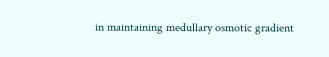in maintaining medullary osmotic gradient